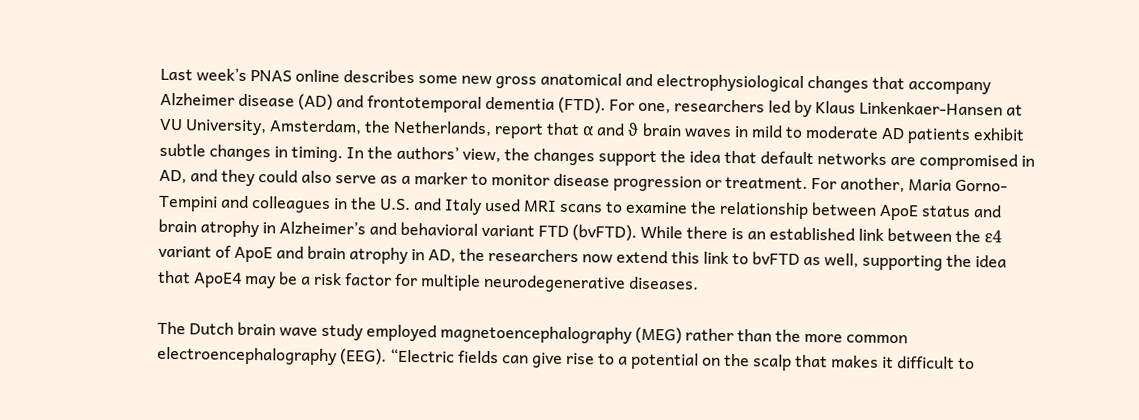Last week’s PNAS online describes some new gross anatomical and electrophysiological changes that accompany Alzheimer disease (AD) and frontotemporal dementia (FTD). For one, researchers led by Klaus Linkenkaer-Hansen at VU University, Amsterdam, the Netherlands, report that α and ϑ brain waves in mild to moderate AD patients exhibit subtle changes in timing. In the authors’ view, the changes support the idea that default networks are compromised in AD, and they could also serve as a marker to monitor disease progression or treatment. For another, Maria Gorno-Tempini and colleagues in the U.S. and Italy used MRI scans to examine the relationship between ApoE status and brain atrophy in Alzheimer’s and behavioral variant FTD (bvFTD). While there is an established link between the ε4 variant of ApoE and brain atrophy in AD, the researchers now extend this link to bvFTD as well, supporting the idea that ApoE4 may be a risk factor for multiple neurodegenerative diseases.

The Dutch brain wave study employed magnetoencephalography (MEG) rather than the more common electroencephalography (EEG). “Electric fields can give rise to a potential on the scalp that makes it difficult to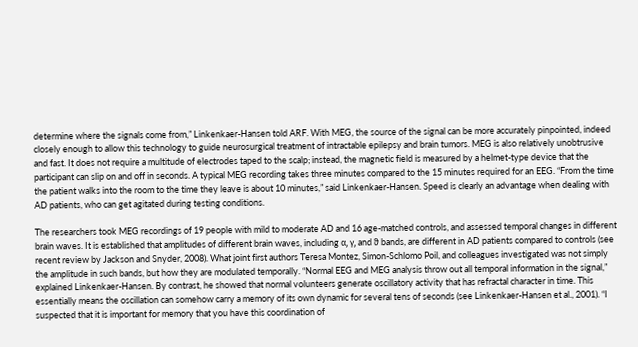determine where the signals come from,” Linkenkaer-Hansen told ARF. With MEG, the source of the signal can be more accurately pinpointed, indeed closely enough to allow this technology to guide neurosurgical treatment of intractable epilepsy and brain tumors. MEG is also relatively unobtrusive and fast. It does not require a multitude of electrodes taped to the scalp; instead, the magnetic field is measured by a helmet-type device that the participant can slip on and off in seconds. A typical MEG recording takes three minutes compared to the 15 minutes required for an EEG. “From the time the patient walks into the room to the time they leave is about 10 minutes,” said Linkenkaer-Hansen. Speed is clearly an advantage when dealing with AD patients, who can get agitated during testing conditions.

The researchers took MEG recordings of 19 people with mild to moderate AD and 16 age-matched controls, and assessed temporal changes in different brain waves. It is established that amplitudes of different brain waves, including α, γ, and ϑ bands, are different in AD patients compared to controls (see recent review by Jackson and Snyder, 2008). What joint first authors Teresa Montez, Simon-Schlomo Poil, and colleagues investigated was not simply the amplitude in such bands, but how they are modulated temporally. “Normal EEG and MEG analysis throw out all temporal information in the signal,” explained Linkenkaer-Hansen. By contrast, he showed that normal volunteers generate oscillatory activity that has refractal character in time. This essentially means the oscillation can somehow carry a memory of its own dynamic for several tens of seconds (see Linkenkaer-Hansen et al., 2001). “I suspected that it is important for memory that you have this coordination of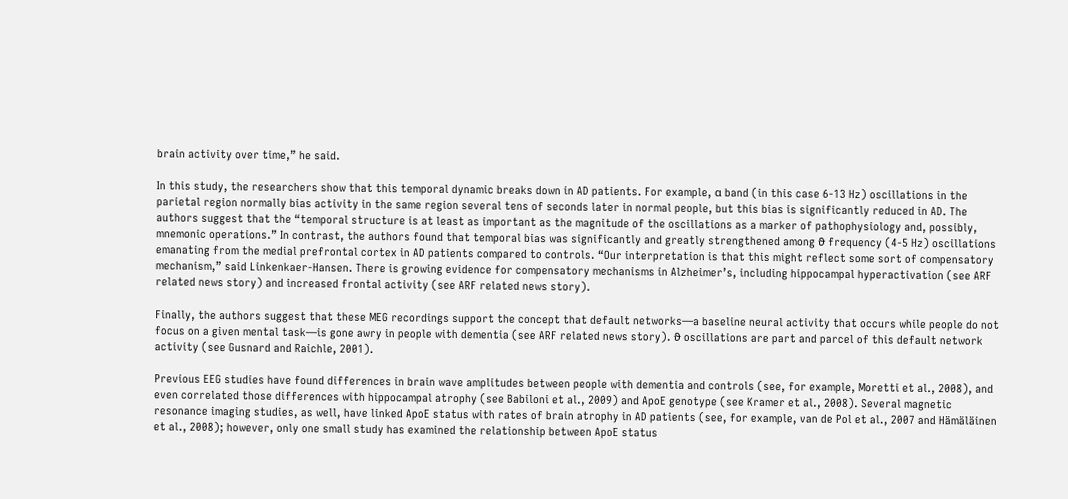brain activity over time,” he said.

In this study, the researchers show that this temporal dynamic breaks down in AD patients. For example, α band (in this case 6-13 Hz) oscillations in the parietal region normally bias activity in the same region several tens of seconds later in normal people, but this bias is significantly reduced in AD. The authors suggest that the “temporal structure is at least as important as the magnitude of the oscillations as a marker of pathophysiology and, possibly, mnemonic operations.” In contrast, the authors found that temporal bias was significantly and greatly strengthened among ϑ frequency (4-5 Hz) oscillations emanating from the medial prefrontal cortex in AD patients compared to controls. “Our interpretation is that this might reflect some sort of compensatory mechanism,” said Linkenkaer-Hansen. There is growing evidence for compensatory mechanisms in Alzheimer’s, including hippocampal hyperactivation (see ARF related news story) and increased frontal activity (see ARF related news story).

Finally, the authors suggest that these MEG recordings support the concept that default networks—a baseline neural activity that occurs while people do not focus on a given mental task—is gone awry in people with dementia (see ARF related news story). ϑ oscillations are part and parcel of this default network activity (see Gusnard and Raichle, 2001).

Previous EEG studies have found differences in brain wave amplitudes between people with dementia and controls (see, for example, Moretti et al., 2008), and even correlated those differences with hippocampal atrophy (see Babiloni et al., 2009) and ApoE genotype (see Kramer et al., 2008). Several magnetic resonance imaging studies, as well, have linked ApoE status with rates of brain atrophy in AD patients (see, for example, van de Pol et al., 2007 and Hämäläinen et al., 2008); however, only one small study has examined the relationship between ApoE status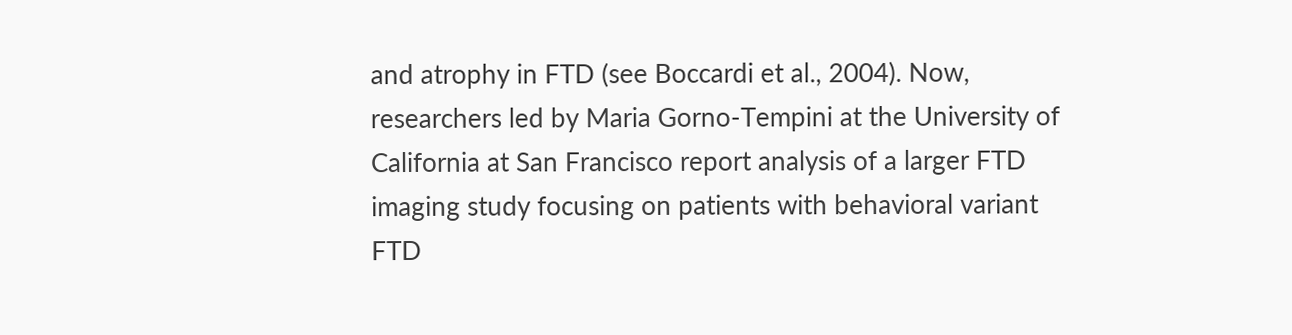and atrophy in FTD (see Boccardi et al., 2004). Now, researchers led by Maria Gorno-Tempini at the University of California at San Francisco report analysis of a larger FTD imaging study focusing on patients with behavioral variant FTD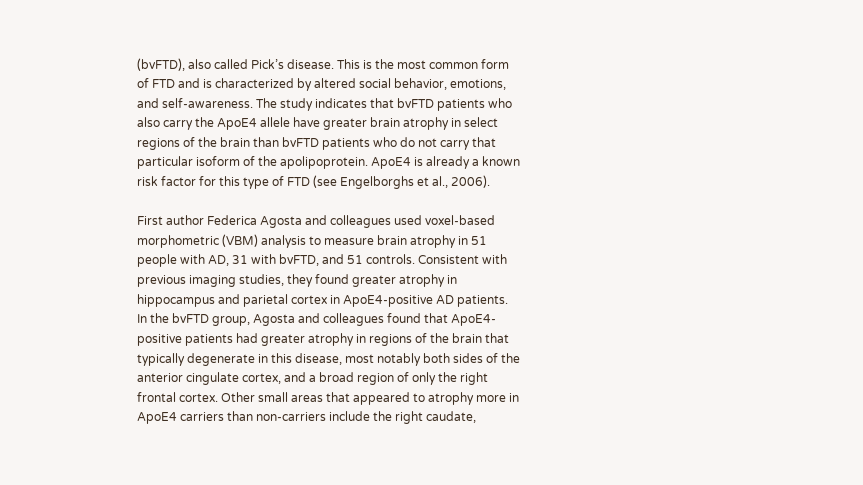(bvFTD), also called Pick’s disease. This is the most common form of FTD and is characterized by altered social behavior, emotions, and self-awareness. The study indicates that bvFTD patients who also carry the ApoE4 allele have greater brain atrophy in select regions of the brain than bvFTD patients who do not carry that particular isoform of the apolipoprotein. ApoE4 is already a known risk factor for this type of FTD (see Engelborghs et al., 2006).

First author Federica Agosta and colleagues used voxel-based morphometric (VBM) analysis to measure brain atrophy in 51 people with AD, 31 with bvFTD, and 51 controls. Consistent with previous imaging studies, they found greater atrophy in hippocampus and parietal cortex in ApoE4-positive AD patients. In the bvFTD group, Agosta and colleagues found that ApoE4-positive patients had greater atrophy in regions of the brain that typically degenerate in this disease, most notably both sides of the anterior cingulate cortex, and a broad region of only the right frontal cortex. Other small areas that appeared to atrophy more in ApoE4 carriers than non-carriers include the right caudate,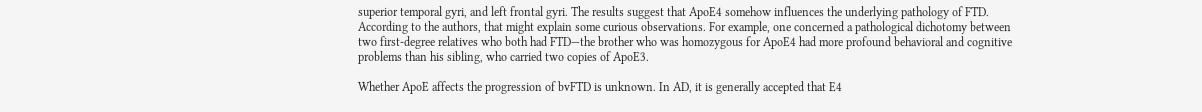superior temporal gyri, and left frontal gyri. The results suggest that ApoE4 somehow influences the underlying pathology of FTD. According to the authors, that might explain some curious observations. For example, one concerned a pathological dichotomy between two first-degree relatives who both had FTD—the brother who was homozygous for ApoE4 had more profound behavioral and cognitive problems than his sibling, who carried two copies of ApoE3.

Whether ApoE affects the progression of bvFTD is unknown. In AD, it is generally accepted that E4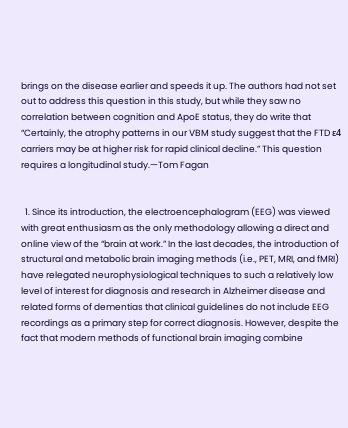brings on the disease earlier and speeds it up. The authors had not set out to address this question in this study, but while they saw no correlation between cognition and ApoE status, they do write that “Certainly, the atrophy patterns in our VBM study suggest that the FTD ε4 carriers may be at higher risk for rapid clinical decline.” This question requires a longitudinal study.—Tom Fagan


  1. Since its introduction, the electroencephalogram (EEG) was viewed with great enthusiasm as the only methodology allowing a direct and online view of the “brain at work.” In the last decades, the introduction of structural and metabolic brain imaging methods (i.e., PET, MRI, and fMRI) have relegated neurophysiological techniques to such a relatively low level of interest for diagnosis and research in Alzheimer disease and related forms of dementias that clinical guidelines do not include EEG recordings as a primary step for correct diagnosis. However, despite the fact that modern methods of functional brain imaging combine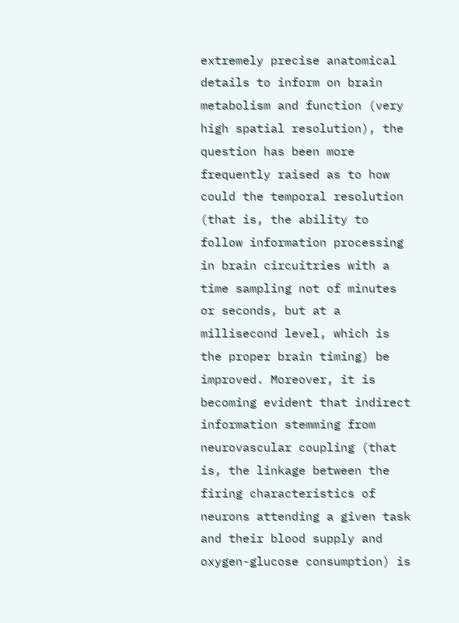extremely precise anatomical details to inform on brain metabolism and function (very high spatial resolution), the question has been more frequently raised as to how could the temporal resolution (that is, the ability to follow information processing in brain circuitries with a time sampling not of minutes or seconds, but at a millisecond level, which is the proper brain timing) be improved. Moreover, it is becoming evident that indirect information stemming from neurovascular coupling (that is, the linkage between the firing characteristics of neurons attending a given task and their blood supply and oxygen-glucose consumption) is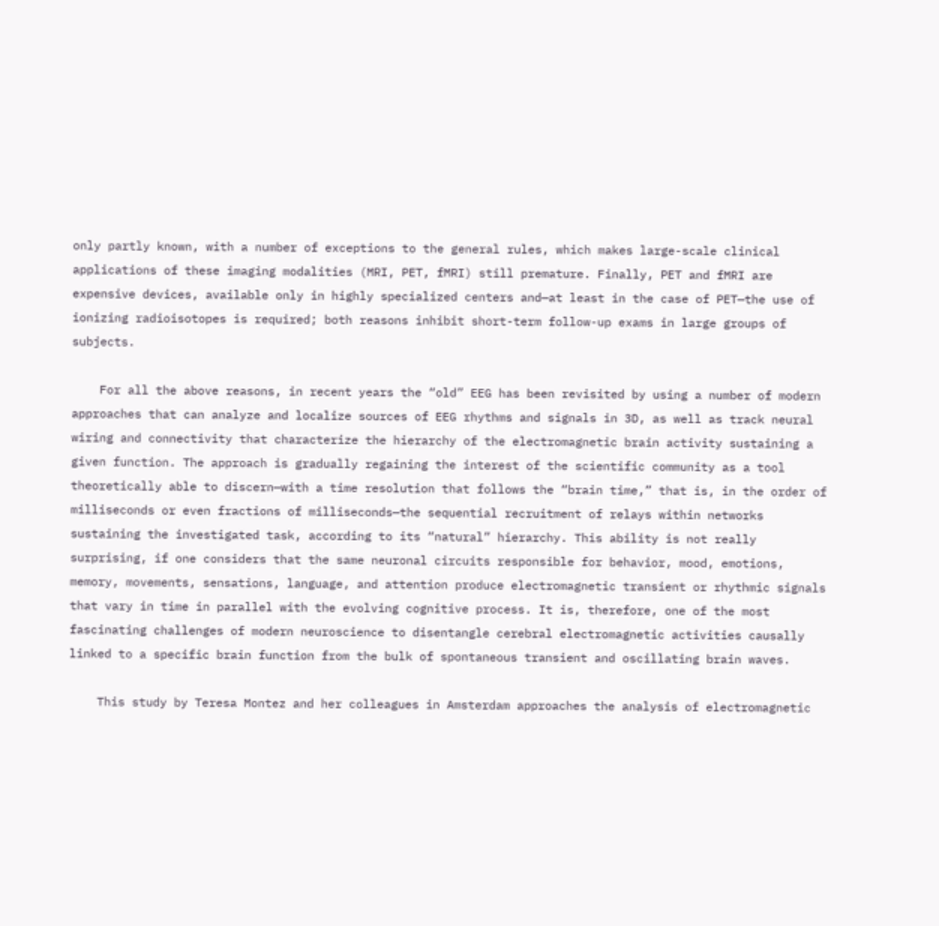only partly known, with a number of exceptions to the general rules, which makes large-scale clinical applications of these imaging modalities (MRI, PET, fMRI) still premature. Finally, PET and fMRI are expensive devices, available only in highly specialized centers and—at least in the case of PET—the use of ionizing radioisotopes is required; both reasons inhibit short-term follow-up exams in large groups of subjects.

    For all the above reasons, in recent years the “old” EEG has been revisited by using a number of modern approaches that can analyze and localize sources of EEG rhythms and signals in 3D, as well as track neural wiring and connectivity that characterize the hierarchy of the electromagnetic brain activity sustaining a given function. The approach is gradually regaining the interest of the scientific community as a tool theoretically able to discern—with a time resolution that follows the “brain time,” that is, in the order of milliseconds or even fractions of milliseconds—the sequential recruitment of relays within networks sustaining the investigated task, according to its “natural” hierarchy. This ability is not really surprising, if one considers that the same neuronal circuits responsible for behavior, mood, emotions, memory, movements, sensations, language, and attention produce electromagnetic transient or rhythmic signals that vary in time in parallel with the evolving cognitive process. It is, therefore, one of the most fascinating challenges of modern neuroscience to disentangle cerebral electromagnetic activities causally linked to a specific brain function from the bulk of spontaneous transient and oscillating brain waves.

    This study by Teresa Montez and her colleagues in Amsterdam approaches the analysis of electromagnetic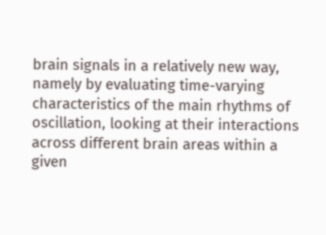brain signals in a relatively new way, namely by evaluating time-varying characteristics of the main rhythms of oscillation, looking at their interactions across different brain areas within a given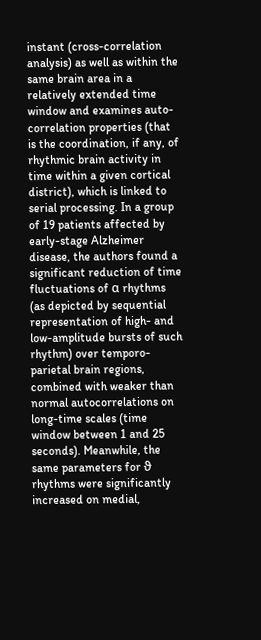instant (cross-correlation analysis) as well as within the same brain area in a relatively extended time window and examines auto-correlation properties (that is the coordination, if any, of rhythmic brain activity in time within a given cortical district), which is linked to serial processing. In a group of 19 patients affected by early-stage Alzheimer disease, the authors found a significant reduction of time fluctuations of α rhythms (as depicted by sequential representation of high- and low-amplitude bursts of such rhythm) over temporo-parietal brain regions, combined with weaker than normal autocorrelations on long-time scales (time window between 1 and 25 seconds). Meanwhile, the same parameters for ϑ rhythms were significantly increased on medial,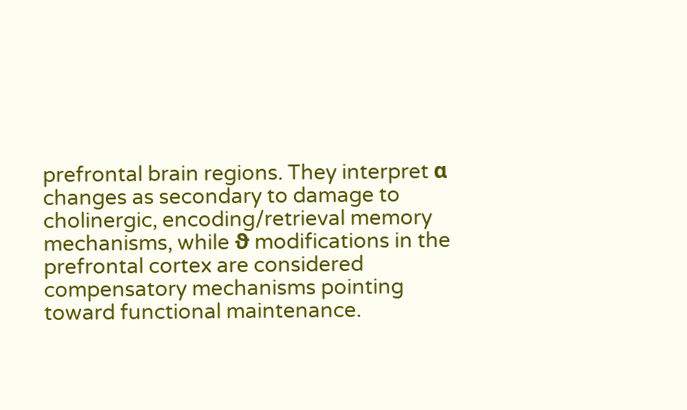prefrontal brain regions. They interpret α changes as secondary to damage to cholinergic, encoding/retrieval memory mechanisms, while ϑ modifications in the prefrontal cortex are considered compensatory mechanisms pointing toward functional maintenance.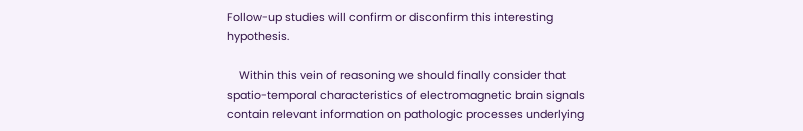Follow-up studies will confirm or disconfirm this interesting hypothesis.

    Within this vein of reasoning we should finally consider that spatio-temporal characteristics of electromagnetic brain signals contain relevant information on pathologic processes underlying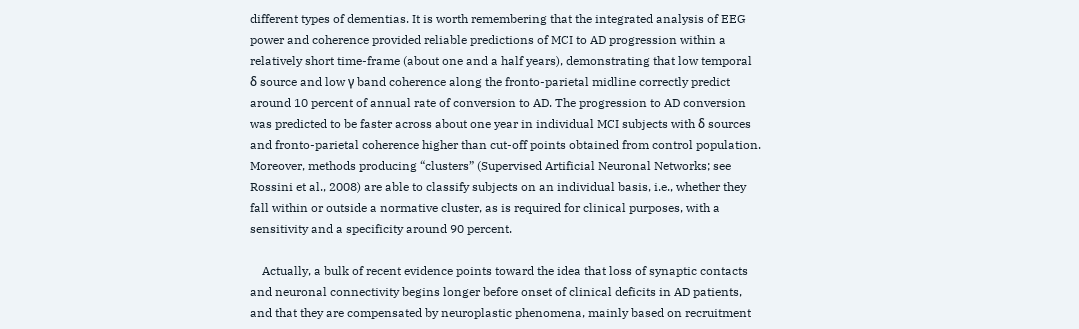different types of dementias. It is worth remembering that the integrated analysis of EEG power and coherence provided reliable predictions of MCI to AD progression within a relatively short time-frame (about one and a half years), demonstrating that low temporal δ source and low γ band coherence along the fronto-parietal midline correctly predict around 10 percent of annual rate of conversion to AD. The progression to AD conversion was predicted to be faster across about one year in individual MCI subjects with δ sources and fronto-parietal coherence higher than cut-off points obtained from control population. Moreover, methods producing “clusters” (Supervised Artificial Neuronal Networks; see Rossini et al., 2008) are able to classify subjects on an individual basis, i.e., whether they fall within or outside a normative cluster, as is required for clinical purposes, with a sensitivity and a specificity around 90 percent.

    Actually, a bulk of recent evidence points toward the idea that loss of synaptic contacts and neuronal connectivity begins longer before onset of clinical deficits in AD patients, and that they are compensated by neuroplastic phenomena, mainly based on recruitment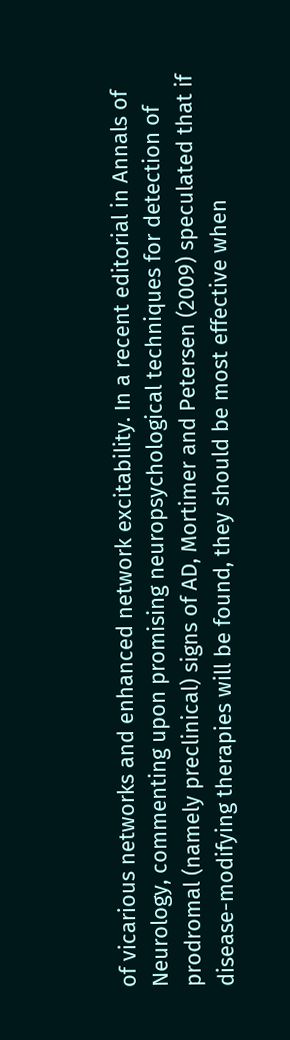of vicarious networks and enhanced network excitability. In a recent editorial in Annals of Neurology, commenting upon promising neuropsychological techniques for detection of prodromal (namely preclinical) signs of AD, Mortimer and Petersen (2009) speculated that if disease-modifying therapies will be found, they should be most effective when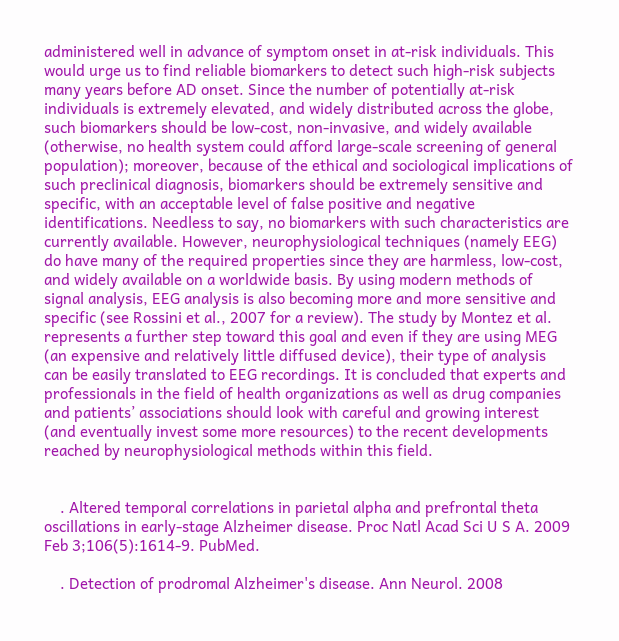administered well in advance of symptom onset in at-risk individuals. This would urge us to find reliable biomarkers to detect such high-risk subjects many years before AD onset. Since the number of potentially at-risk individuals is extremely elevated, and widely distributed across the globe, such biomarkers should be low-cost, non-invasive, and widely available (otherwise, no health system could afford large-scale screening of general population); moreover, because of the ethical and sociological implications of such preclinical diagnosis, biomarkers should be extremely sensitive and specific, with an acceptable level of false positive and negative identifications. Needless to say, no biomarkers with such characteristics are currently available. However, neurophysiological techniques (namely EEG) do have many of the required properties since they are harmless, low-cost, and widely available on a worldwide basis. By using modern methods of signal analysis, EEG analysis is also becoming more and more sensitive and specific (see Rossini et al., 2007 for a review). The study by Montez et al. represents a further step toward this goal and even if they are using MEG (an expensive and relatively little diffused device), their type of analysis can be easily translated to EEG recordings. It is concluded that experts and professionals in the field of health organizations as well as drug companies and patients’ associations should look with careful and growing interest (and eventually invest some more resources) to the recent developments reached by neurophysiological methods within this field.


    . Altered temporal correlations in parietal alpha and prefrontal theta oscillations in early-stage Alzheimer disease. Proc Natl Acad Sci U S A. 2009 Feb 3;106(5):1614-9. PubMed.

    . Detection of prodromal Alzheimer's disease. Ann Neurol. 2008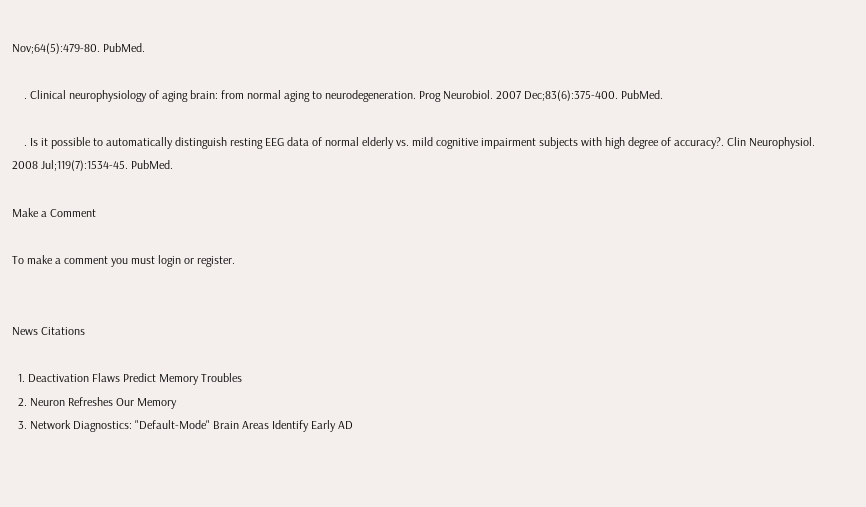Nov;64(5):479-80. PubMed.

    . Clinical neurophysiology of aging brain: from normal aging to neurodegeneration. Prog Neurobiol. 2007 Dec;83(6):375-400. PubMed.

    . Is it possible to automatically distinguish resting EEG data of normal elderly vs. mild cognitive impairment subjects with high degree of accuracy?. Clin Neurophysiol. 2008 Jul;119(7):1534-45. PubMed.

Make a Comment

To make a comment you must login or register.


News Citations

  1. Deactivation Flaws Predict Memory Troubles
  2. Neuron Refreshes Our Memory
  3. Network Diagnostics: "Default-Mode" Brain Areas Identify Early AD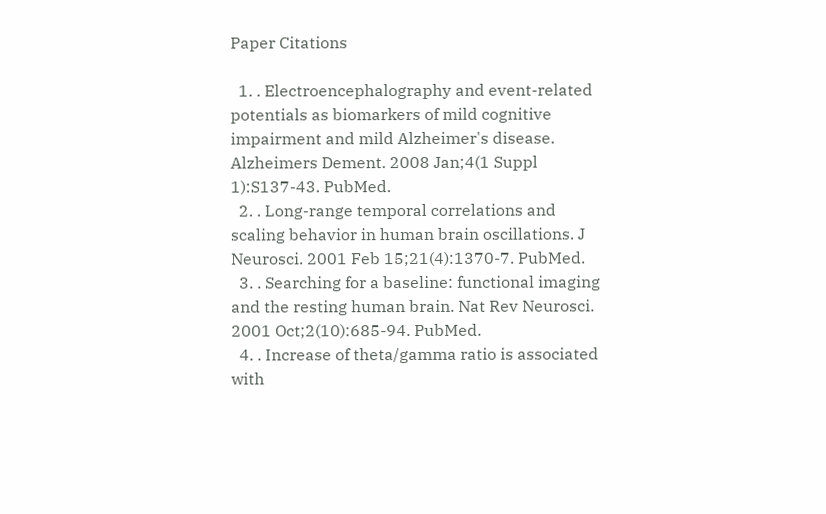Paper Citations

  1. . Electroencephalography and event-related potentials as biomarkers of mild cognitive impairment and mild Alzheimer's disease. Alzheimers Dement. 2008 Jan;4(1 Suppl 1):S137-43. PubMed.
  2. . Long-range temporal correlations and scaling behavior in human brain oscillations. J Neurosci. 2001 Feb 15;21(4):1370-7. PubMed.
  3. . Searching for a baseline: functional imaging and the resting human brain. Nat Rev Neurosci. 2001 Oct;2(10):685-94. PubMed.
  4. . Increase of theta/gamma ratio is associated with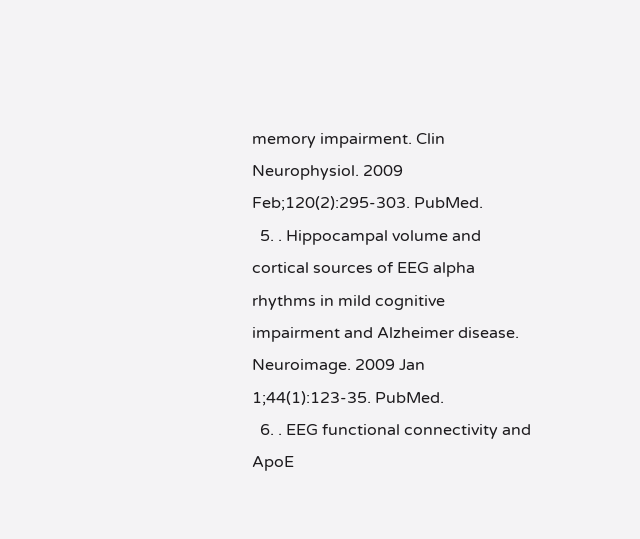memory impairment. Clin Neurophysiol. 2009 Feb;120(2):295-303. PubMed.
  5. . Hippocampal volume and cortical sources of EEG alpha rhythms in mild cognitive impairment and Alzheimer disease. Neuroimage. 2009 Jan 1;44(1):123-35. PubMed.
  6. . EEG functional connectivity and ApoE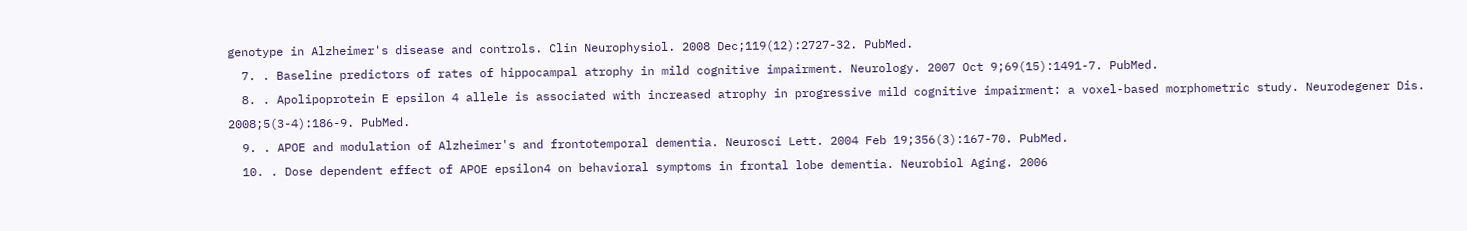genotype in Alzheimer's disease and controls. Clin Neurophysiol. 2008 Dec;119(12):2727-32. PubMed.
  7. . Baseline predictors of rates of hippocampal atrophy in mild cognitive impairment. Neurology. 2007 Oct 9;69(15):1491-7. PubMed.
  8. . Apolipoprotein E epsilon 4 allele is associated with increased atrophy in progressive mild cognitive impairment: a voxel-based morphometric study. Neurodegener Dis. 2008;5(3-4):186-9. PubMed.
  9. . APOE and modulation of Alzheimer's and frontotemporal dementia. Neurosci Lett. 2004 Feb 19;356(3):167-70. PubMed.
  10. . Dose dependent effect of APOE epsilon4 on behavioral symptoms in frontal lobe dementia. Neurobiol Aging. 2006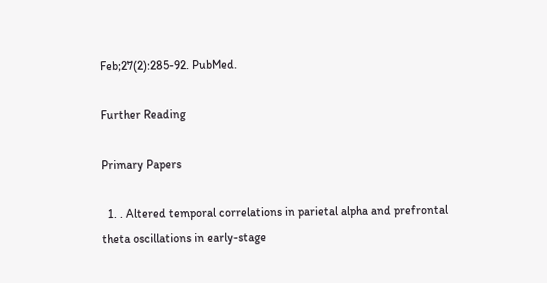Feb;27(2):285-92. PubMed.

Further Reading

Primary Papers

  1. . Altered temporal correlations in parietal alpha and prefrontal theta oscillations in early-stage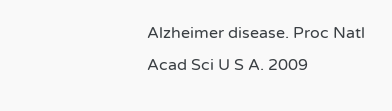Alzheimer disease. Proc Natl Acad Sci U S A. 2009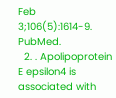Feb 3;106(5):1614-9. PubMed.
  2. . Apolipoprotein E epsilon4 is associated with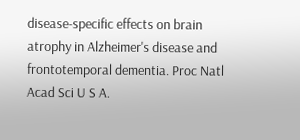disease-specific effects on brain atrophy in Alzheimer's disease and frontotemporal dementia. Proc Natl Acad Sci U S A.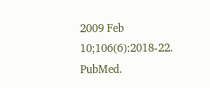2009 Feb 10;106(6):2018-22. PubMed.